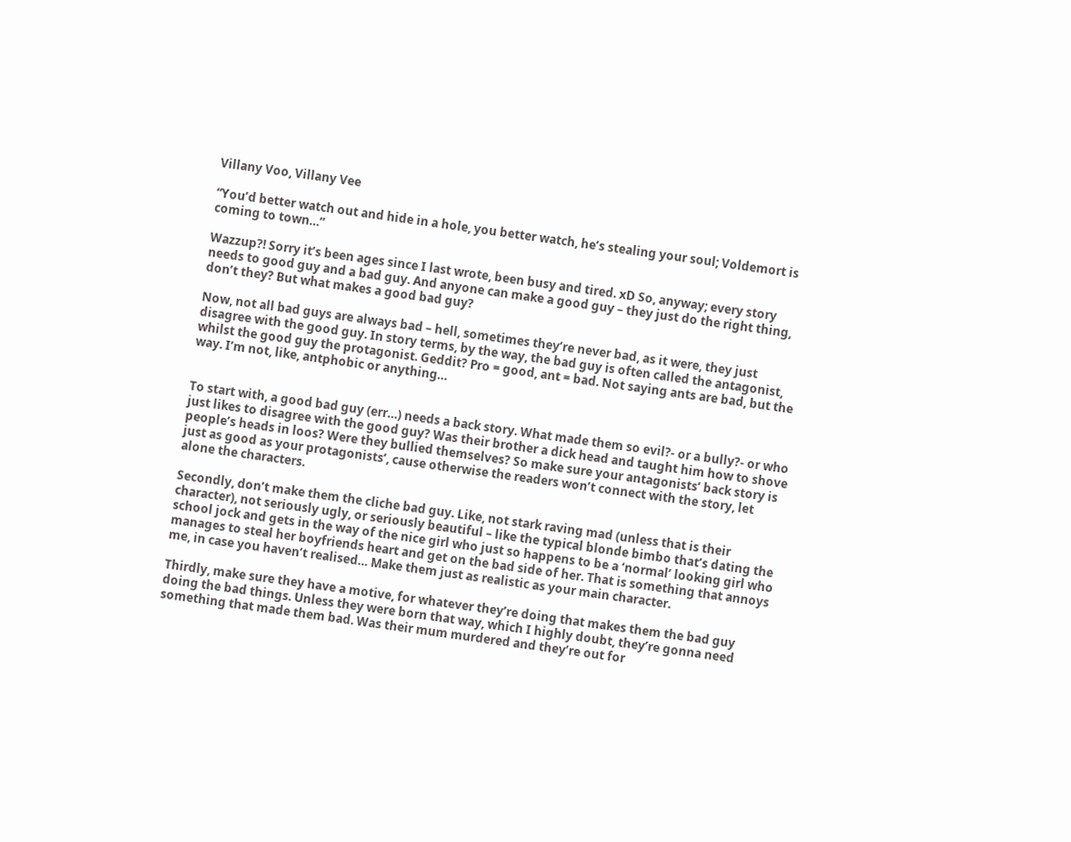Villany Voo, Villany Vee

“You’d better watch out and hide in a hole, you better watch, he’s stealing your soul; Voldemort is coming to town…”

Wazzup?! Sorry it’s been ages since I last wrote, been busy and tired. xD So, anyway; every story needs to good guy and a bad guy. And anyone can make a good guy – they just do the right thing, don’t they? But what makes a good bad guy?

Now, not all bad guys are always bad – hell, sometimes they’re never bad, as it were, they just disagree with the good guy. In story terms, by the way, the bad guy is often called the antagonist, whilst the good guy the protagonist. Geddit? Pro = good, ant = bad. Not saying ants are bad, but the way. I’m not, like, antphobic or anything…


To start with, a good bad guy (err…) needs a back story. What made them so evil?- or a bully?- or who just likes to disagree with the good guy? Was their brother a dick head and taught him how to shove people’s heads in loos? Were they bullied themselves? So make sure your antagonists’ back story is just as good as your protagonists’, cause otherwise the readers won’t connect with the story, let alone the characters.

Secondly, don’t make them the cliche bad guy. Like, not stark raving mad (unless that is their character), not seriously ugly, or seriously beautiful – like the typical blonde bimbo that’s dating the school jock and gets in the way of the nice girl who just so happens to be a ‘normal’ looking girl who manages to steal her boyfriends heart and get on the bad side of her. That is something that annoys me, in case you haven’t realised… Make them just as realistic as your main character.

Thirdly, make sure they have a motive, for whatever they’re doing that makes them the bad guy doing the bad things. Unless they were born that way, which I highly doubt, they’re gonna need something that made them bad. Was their mum murdered and they’re out for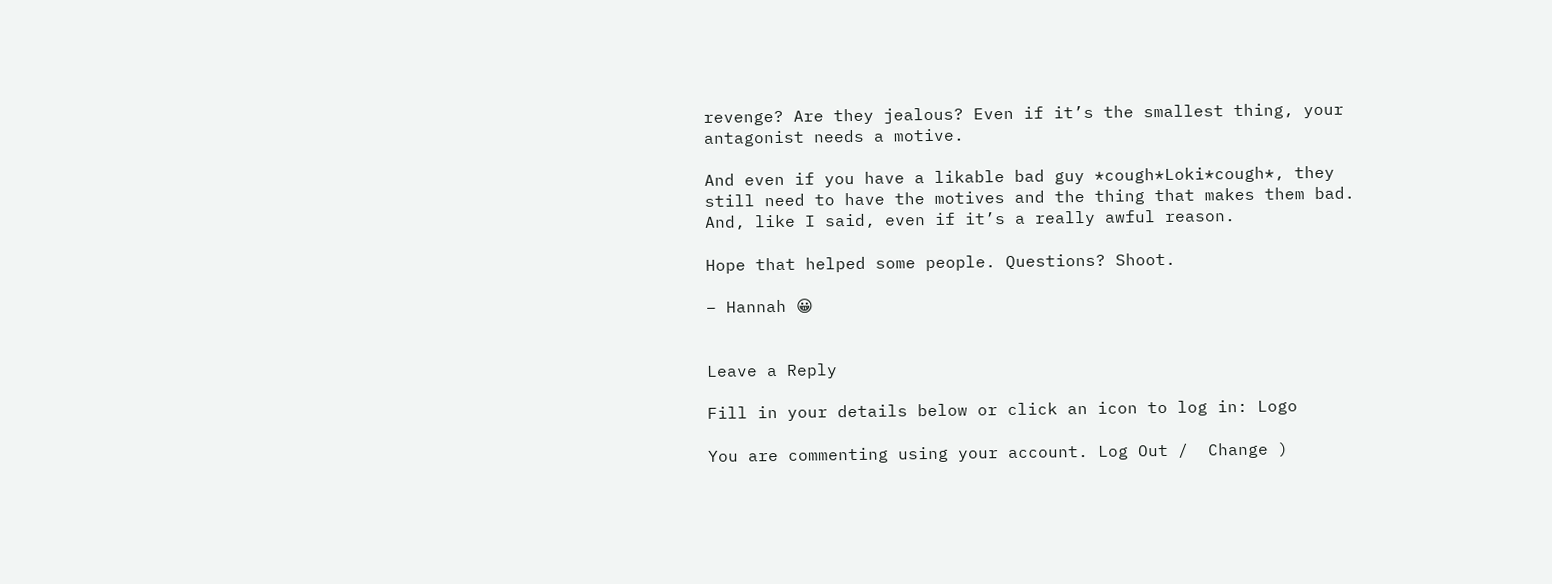revenge? Are they jealous? Even if it’s the smallest thing, your antagonist needs a motive.

And even if you have a likable bad guy *cough*Loki*cough*, they still need to have the motives and the thing that makes them bad. And, like I said, even if it’s a really awful reason.

Hope that helped some people. Questions? Shoot.

– Hannah 😀


Leave a Reply

Fill in your details below or click an icon to log in: Logo

You are commenting using your account. Log Out /  Change )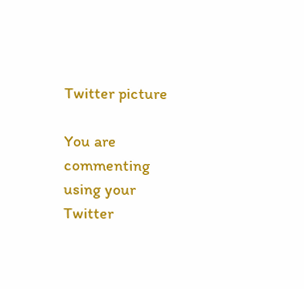Twitter picture

You are commenting using your Twitter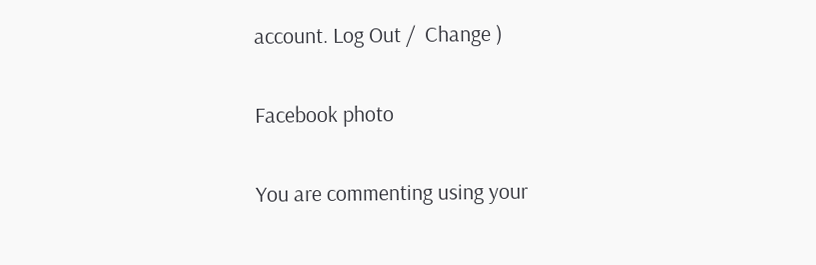account. Log Out /  Change )

Facebook photo

You are commenting using your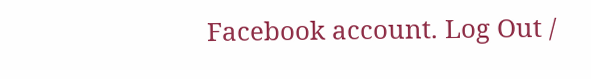Facebook account. Log Out /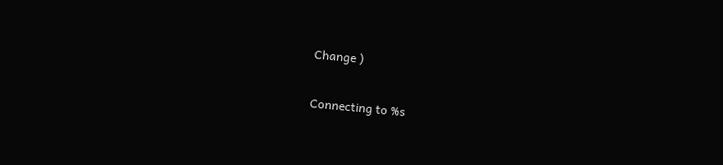Change )

Connecting to %s